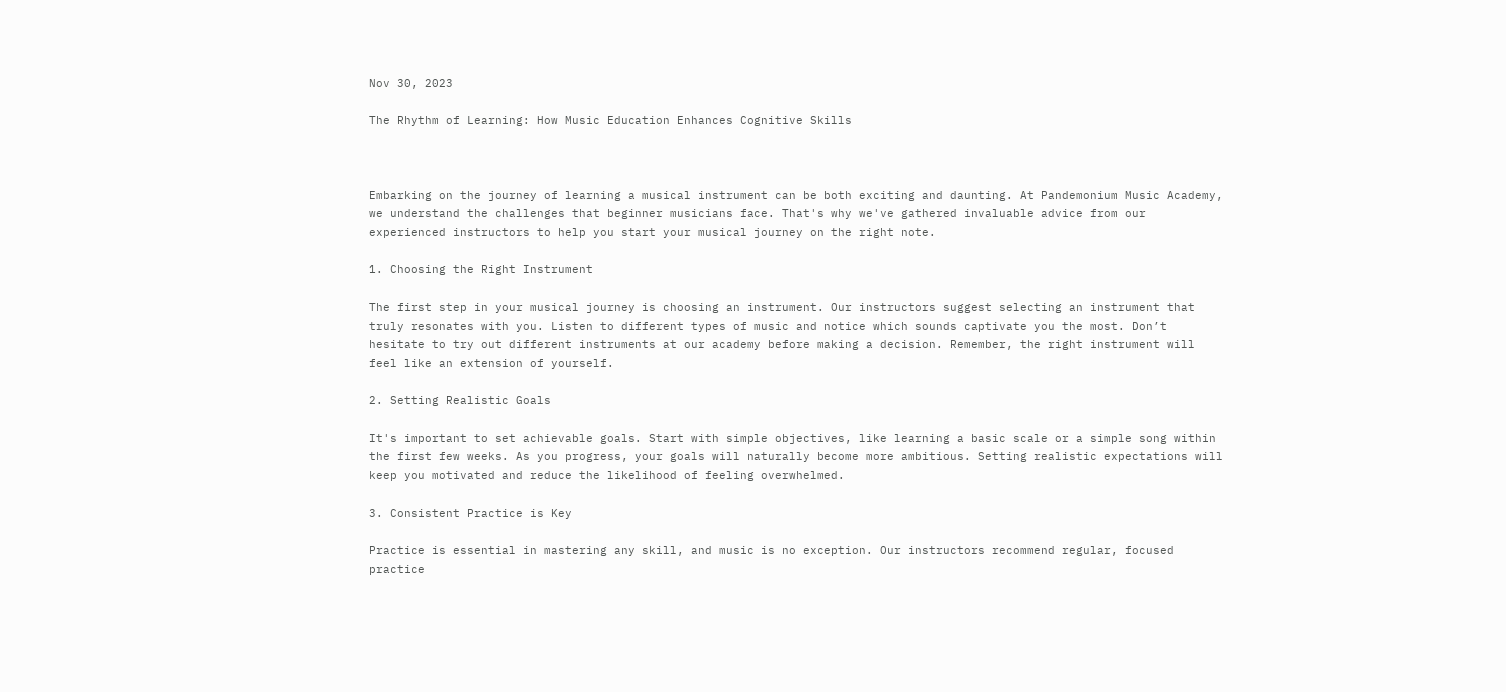Nov 30, 2023

The Rhythm of Learning: How Music Education Enhances Cognitive Skills



Embarking on the journey of learning a musical instrument can be both exciting and daunting. At Pandemonium Music Academy, we understand the challenges that beginner musicians face. That's why we've gathered invaluable advice from our experienced instructors to help you start your musical journey on the right note.

1. Choosing the Right Instrument

The first step in your musical journey is choosing an instrument. Our instructors suggest selecting an instrument that truly resonates with you. Listen to different types of music and notice which sounds captivate you the most. Don’t hesitate to try out different instruments at our academy before making a decision. Remember, the right instrument will feel like an extension of yourself.

2. Setting Realistic Goals

It's important to set achievable goals. Start with simple objectives, like learning a basic scale or a simple song within the first few weeks. As you progress, your goals will naturally become more ambitious. Setting realistic expectations will keep you motivated and reduce the likelihood of feeling overwhelmed.

3. Consistent Practice is Key

Practice is essential in mastering any skill, and music is no exception. Our instructors recommend regular, focused practice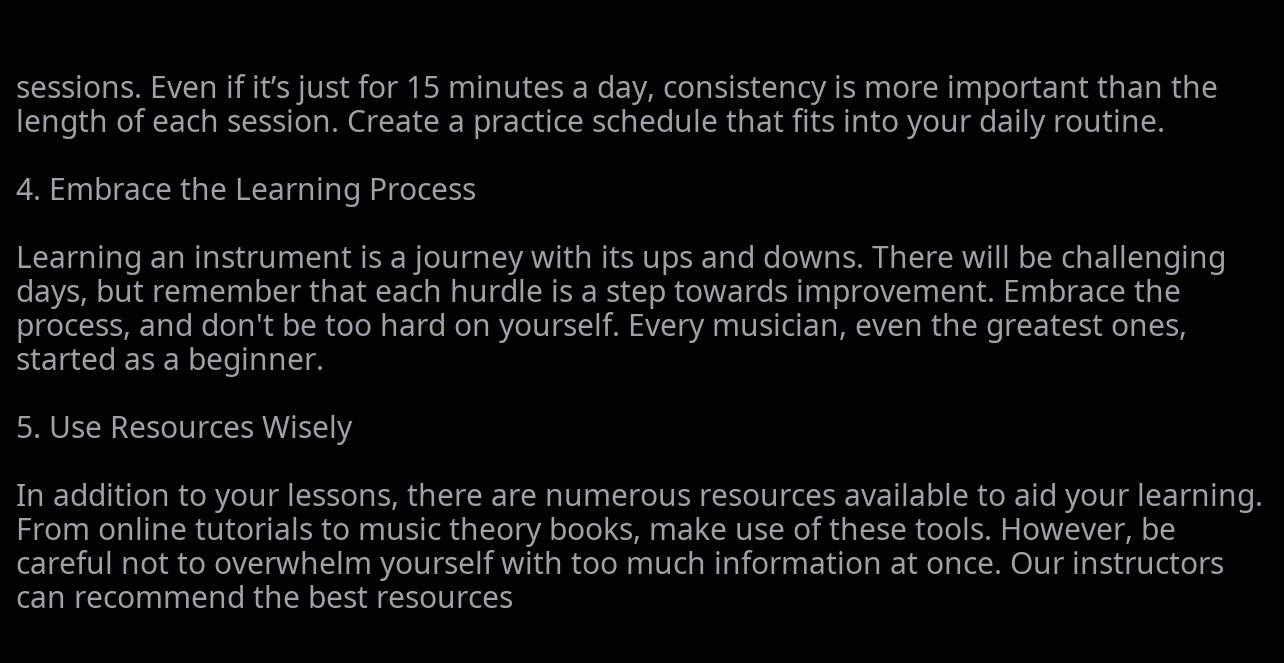sessions. Even if it’s just for 15 minutes a day, consistency is more important than the length of each session. Create a practice schedule that fits into your daily routine.

4. Embrace the Learning Process

Learning an instrument is a journey with its ups and downs. There will be challenging days, but remember that each hurdle is a step towards improvement. Embrace the process, and don't be too hard on yourself. Every musician, even the greatest ones, started as a beginner.

5. Use Resources Wisely

In addition to your lessons, there are numerous resources available to aid your learning. From online tutorials to music theory books, make use of these tools. However, be careful not to overwhelm yourself with too much information at once. Our instructors can recommend the best resources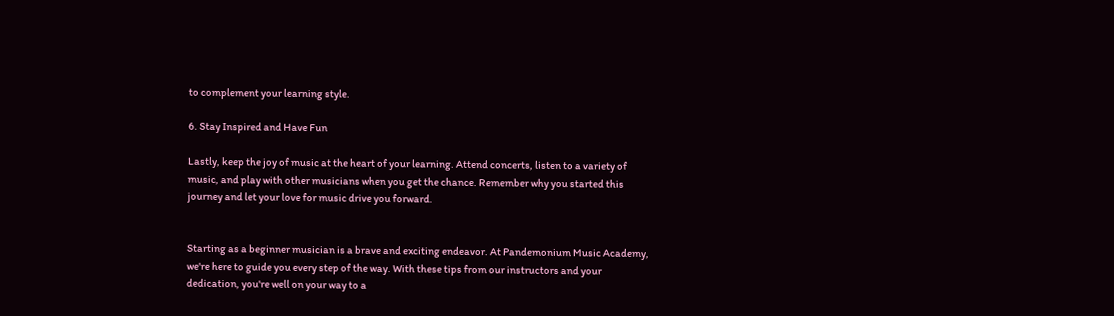to complement your learning style.

6. Stay Inspired and Have Fun

Lastly, keep the joy of music at the heart of your learning. Attend concerts, listen to a variety of music, and play with other musicians when you get the chance. Remember why you started this journey and let your love for music drive you forward.


Starting as a beginner musician is a brave and exciting endeavor. At Pandemonium Music Academy, we're here to guide you every step of the way. With these tips from our instructors and your dedication, you're well on your way to a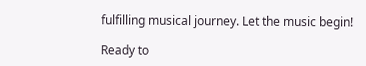fulfilling musical journey. Let the music begin!

Ready to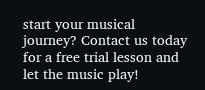start your musical journey? Contact us today for a free trial lesson and let the music play!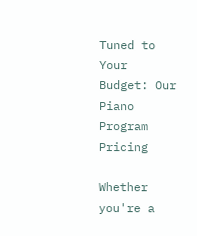Tuned to Your Budget: Our Piano Program Pricing

Whether you're a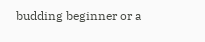budding beginner or a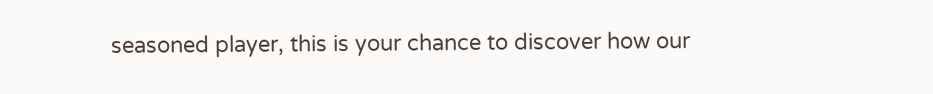seasoned player, this is your chance to discover how our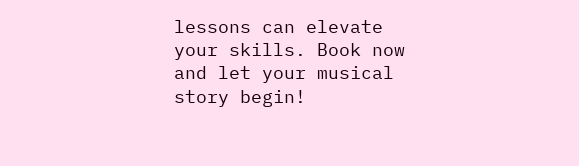lessons can elevate your skills. Book now and let your musical story begin!